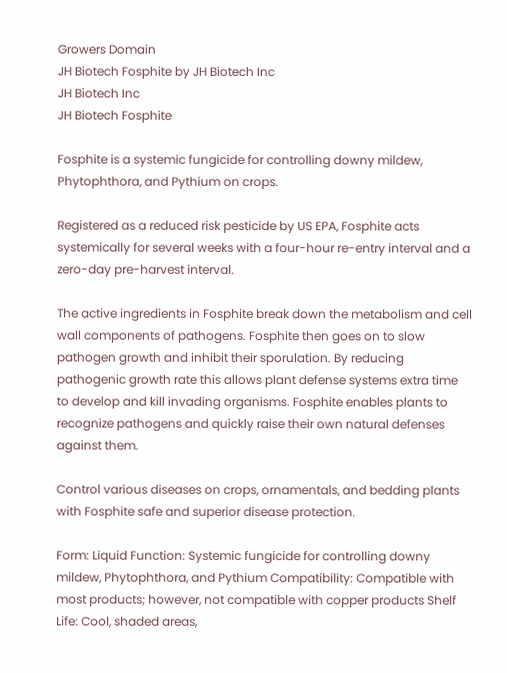Growers Domain
JH Biotech Fosphite by JH Biotech Inc
JH Biotech Inc
JH Biotech Fosphite

Fosphite is a systemic fungicide for controlling downy mildew, Phytophthora, and Pythium on crops.

Registered as a reduced risk pesticide by US EPA, Fosphite acts systemically for several weeks with a four-hour re-entry interval and a zero-day pre-harvest interval.

The active ingredients in Fosphite break down the metabolism and cell wall components of pathogens. Fosphite then goes on to slow pathogen growth and inhibit their sporulation. By reducing pathogenic growth rate this allows plant defense systems extra time to develop and kill invading organisms. Fosphite enables plants to recognize pathogens and quickly raise their own natural defenses against them.

Control various diseases on crops, ornamentals, and bedding plants with Fosphite safe and superior disease protection.

Form: Liquid Function: Systemic fungicide for controlling downy mildew, Phytophthora, and Pythium Compatibility: Compatible with most products; however, not compatible with copper products Shelf Life: Cool, shaded areas,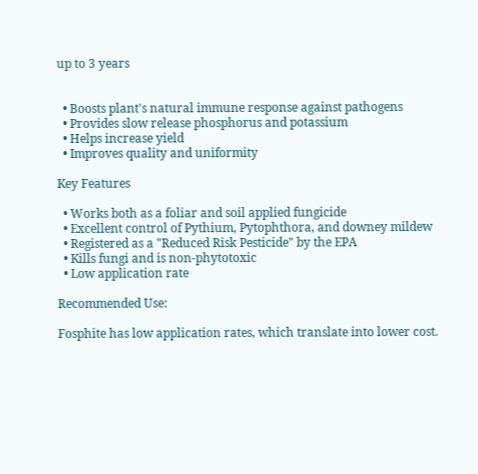up to 3 years


  • Boosts plant's natural immune response against pathogens
  • Provides slow release phosphorus and potassium
  • Helps increase yield
  • Improves quality and uniformity

Key Features

  • Works both as a foliar and soil applied fungicide
  • Excellent control of Pythium, Pytophthora, and downey mildew
  • Registered as a "Reduced Risk Pesticide" by the EPA
  • Kills fungi and is non-phytotoxic
  • Low application rate

Recommended Use:

Fosphite has low application rates, which translate into lower cost.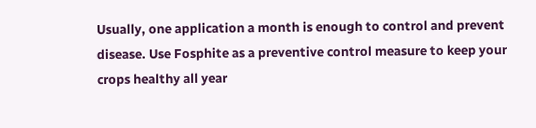Usually, one application a month is enough to control and prevent disease. Use Fosphite as a preventive control measure to keep your crops healthy all year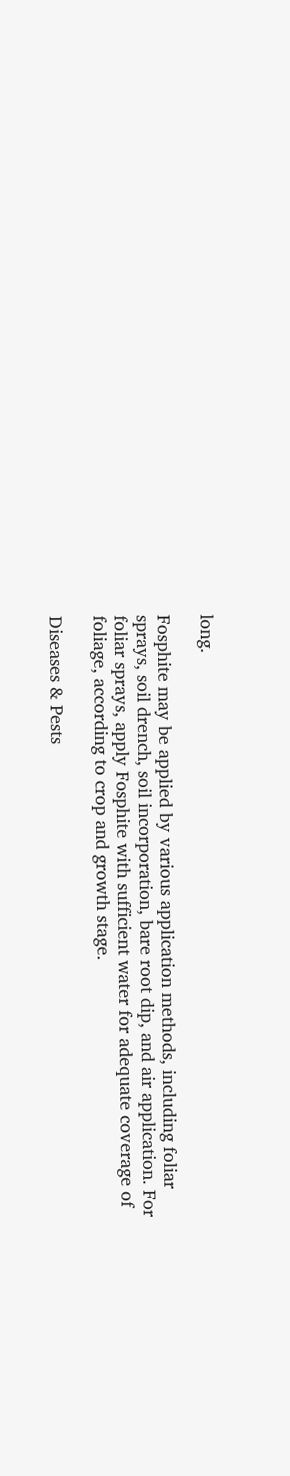long.

Fosphite may be applied by various application methods, including foliar sprays, soil drench, soil incorporation, bare root dip, and air application. For foliar sprays, apply Fosphite with sufficient water for adequate coverage of foliage, according to crop and growth stage.

Diseases & Pests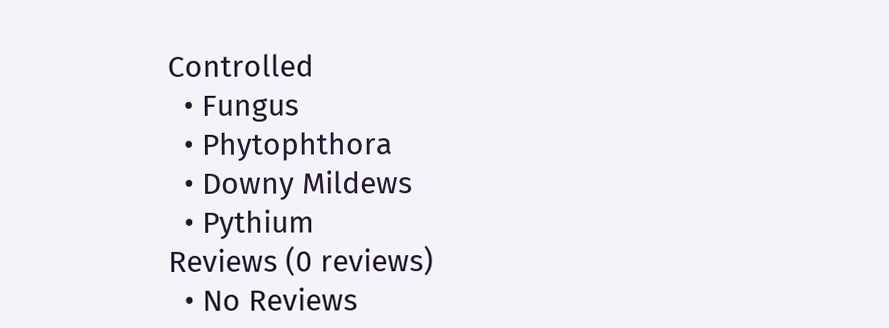Controlled
  • Fungus
  • Phytophthora
  • Downy Mildews
  • Pythium
Reviews (0 reviews)
  • No Reviews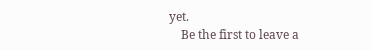yet.
    Be the first to leave a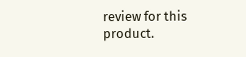review for this product.